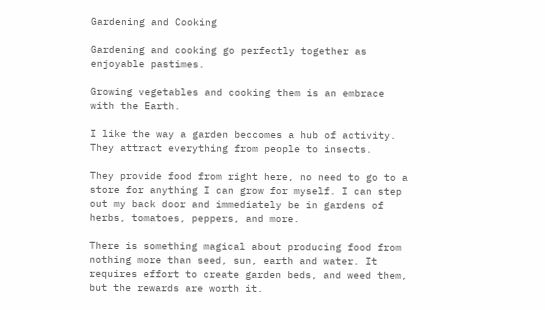Gardening and Cooking

Gardening and cooking go perfectly together as enjoyable pastimes.

Growing vegetables and cooking them is an embrace with the Earth.

I like the way a garden beccomes a hub of activity. They attract everything from people to insects.

They provide food from right here, no need to go to a store for anything I can grow for myself. I can step out my back door and immediately be in gardens of herbs, tomatoes, peppers, and more.

There is something magical about producing food from nothing more than seed, sun, earth and water. It requires effort to create garden beds, and weed them, but the rewards are worth it.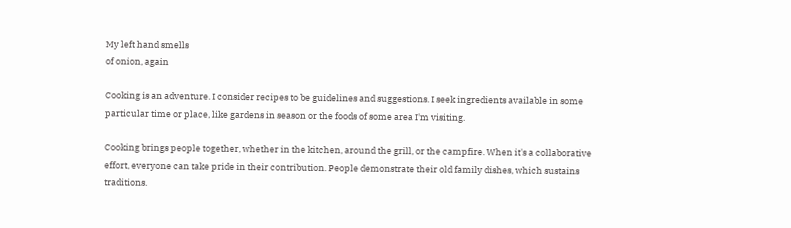My left hand smells
of onion, again

Cooking is an adventure. I consider recipes to be guidelines and suggestions. I seek ingredients available in some particular time or place, like gardens in season or the foods of some area I'm visiting.

Cooking brings people together, whether in the kitchen, around the grill, or the campfire. When it's a collaborative effort, everyone can take pride in their contribution. People demonstrate their old family dishes, which sustains traditions.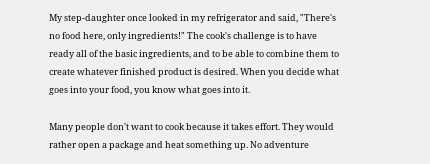My step-daughter once looked in my refrigerator and said, "There's no food here, only ingredients!" The cook's challenge is to have ready all of the basic ingredients, and to be able to combine them to create whatever finished product is desired. When you decide what goes into your food, you know what goes into it.

Many people don't want to cook because it takes effort. They would rather open a package and heat something up. No adventure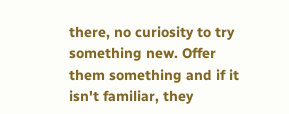there, no curiosity to try something new. Offer them something and if it isn't familiar, they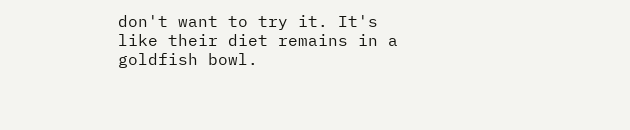don't want to try it. It's like their diet remains in a goldfish bowl.